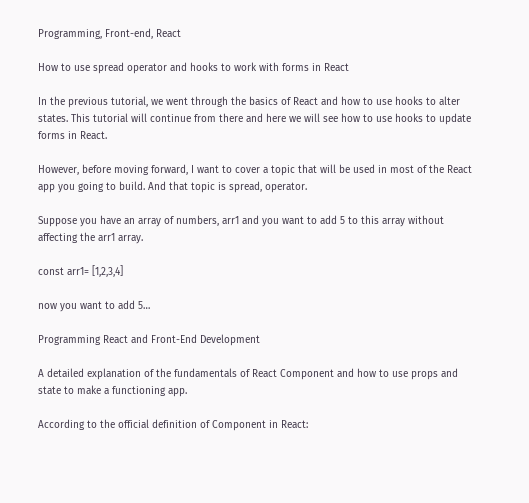Programming, Front-end, React

How to use spread operator and hooks to work with forms in React

In the previous tutorial, we went through the basics of React and how to use hooks to alter states. This tutorial will continue from there and here we will see how to use hooks to update forms in React.

However, before moving forward, I want to cover a topic that will be used in most of the React app you going to build. And that topic is spread, operator.

Suppose you have an array of numbers, arr1 and you want to add 5 to this array without affecting the arr1 array.

const arr1= [1,2,3,4]

now you want to add 5…

Programming React and Front-End Development

A detailed explanation of the fundamentals of React Component and how to use props and state to make a functioning app.

According to the official definition of Component in React: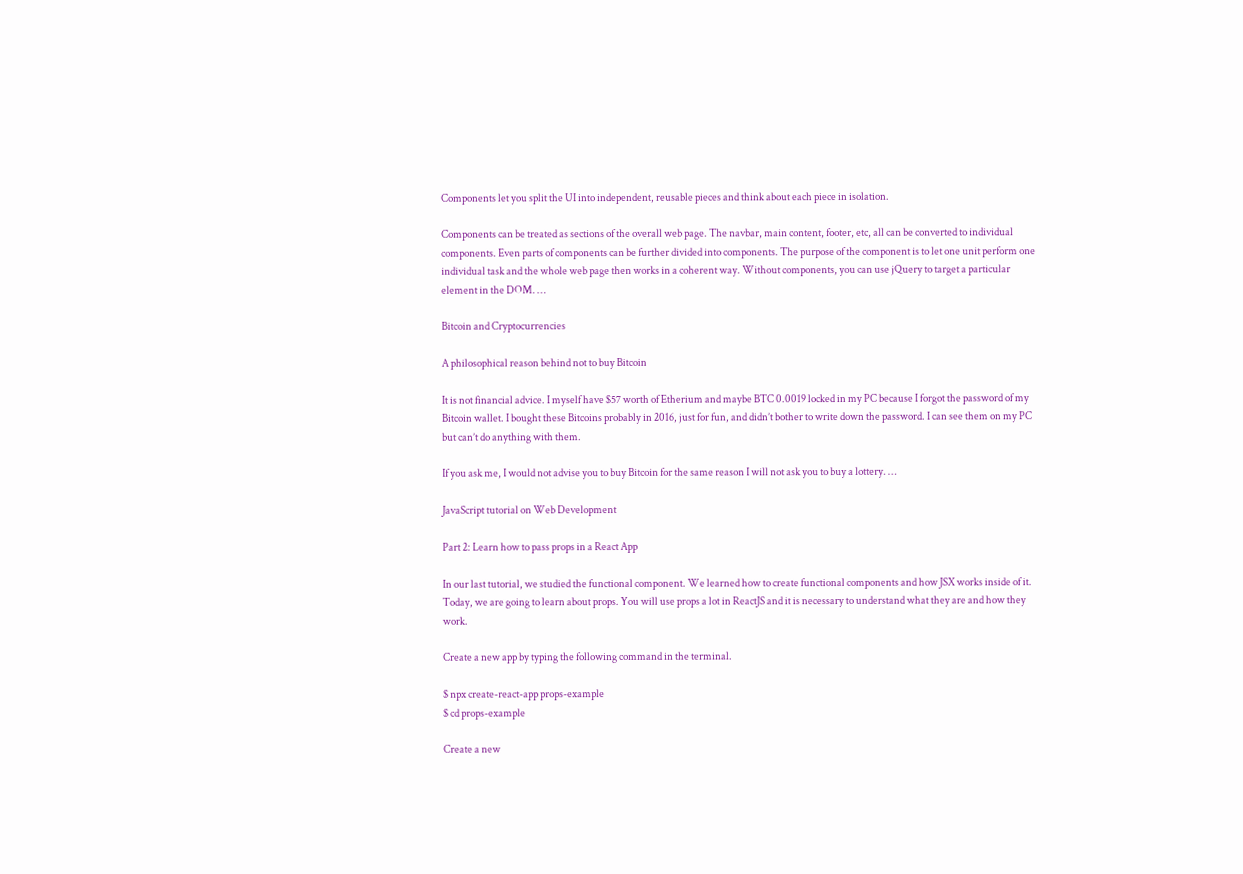Components let you split the UI into independent, reusable pieces and think about each piece in isolation.

Components can be treated as sections of the overall web page. The navbar, main content, footer, etc, all can be converted to individual components. Even parts of components can be further divided into components. The purpose of the component is to let one unit perform one individual task and the whole web page then works in a coherent way. Without components, you can use jQuery to target a particular element in the DOM. …

Bitcoin and Cryptocurrencies

A philosophical reason behind not to buy Bitcoin

It is not financial advice. I myself have $57 worth of Etherium and maybe BTC 0.0019 locked in my PC because I forgot the password of my Bitcoin wallet. I bought these Bitcoins probably in 2016, just for fun, and didn’t bother to write down the password. I can see them on my PC but can’t do anything with them.

If you ask me, I would not advise you to buy Bitcoin for the same reason I will not ask you to buy a lottery. …

JavaScript tutorial on Web Development

Part 2: Learn how to pass props in a React App

In our last tutorial, we studied the functional component. We learned how to create functional components and how JSX works inside of it. Today, we are going to learn about props. You will use props a lot in ReactJS and it is necessary to understand what they are and how they work.

Create a new app by typing the following command in the terminal.

$ npx create-react-app props-example
$ cd props-example

Create a new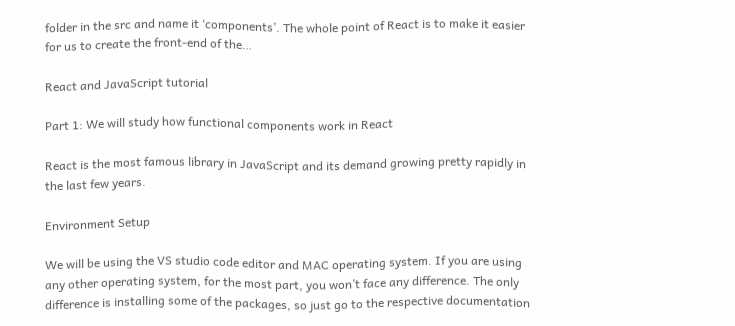folder in the src and name it ‘components’. The whole point of React is to make it easier for us to create the front-end of the…

React and JavaScript tutorial

Part 1: We will study how functional components work in React

React is the most famous library in JavaScript and its demand growing pretty rapidly in the last few years.

Environment Setup

We will be using the VS studio code editor and MAC operating system. If you are using any other operating system, for the most part, you won’t face any difference. The only difference is installing some of the packages, so just go to the respective documentation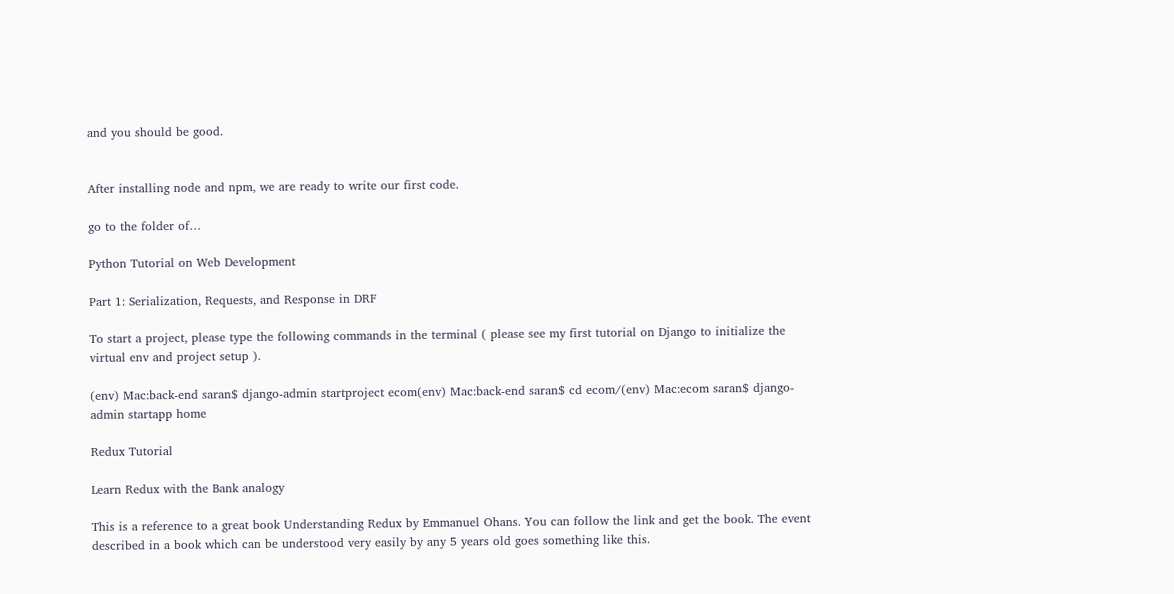and you should be good.


After installing node and npm, we are ready to write our first code.

go to the folder of…

Python Tutorial on Web Development

Part 1: Serialization, Requests, and Response in DRF

To start a project, please type the following commands in the terminal ( please see my first tutorial on Django to initialize the virtual env and project setup ).

(env) Mac:back-end saran$ django-admin startproject ecom(env) Mac:back-end saran$ cd ecom/(env) Mac:ecom saran$ django-admin startapp home

Redux Tutorial

Learn Redux with the Bank analogy

This is a reference to a great book Understanding Redux by Emmanuel Ohans. You can follow the link and get the book. The event described in a book which can be understood very easily by any 5 years old goes something like this.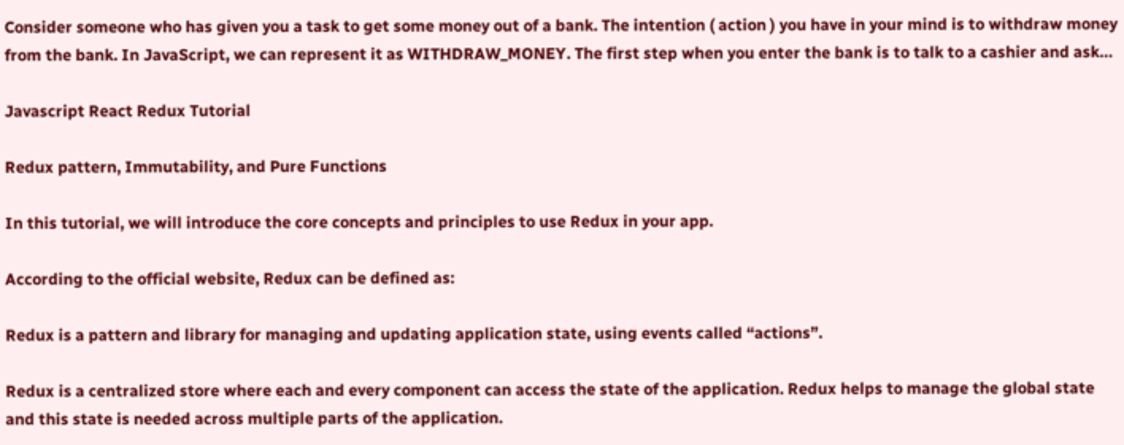Consider someone who has given you a task to get some money out of a bank. The intention ( action ) you have in your mind is to withdraw money from the bank. In JavaScript, we can represent it as WITHDRAW_MONEY. The first step when you enter the bank is to talk to a cashier and ask…

Javascript React Redux Tutorial

Redux pattern, Immutability, and Pure Functions

In this tutorial, we will introduce the core concepts and principles to use Redux in your app.

According to the official website, Redux can be defined as:

Redux is a pattern and library for managing and updating application state, using events called “actions”.

Redux is a centralized store where each and every component can access the state of the application. Redux helps to manage the global state and this state is needed across multiple parts of the application.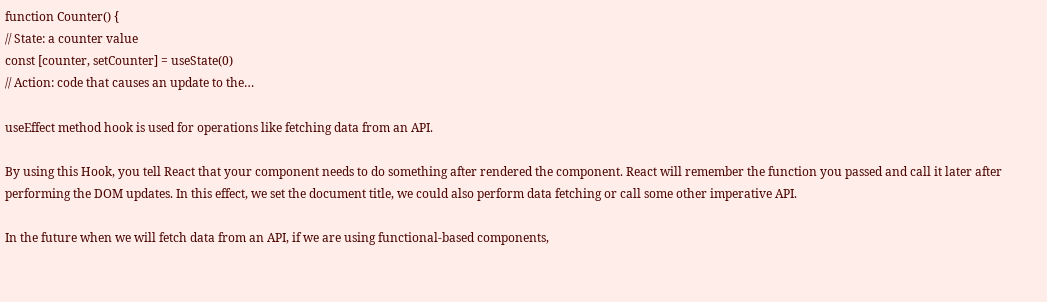function Counter() {
// State: a counter value
const [counter, setCounter] = useState(0)
// Action: code that causes an update to the…

useEffect method hook is used for operations like fetching data from an API.

By using this Hook, you tell React that your component needs to do something after rendered the component. React will remember the function you passed and call it later after performing the DOM updates. In this effect, we set the document title, we could also perform data fetching or call some other imperative API.

In the future when we will fetch data from an API, if we are using functional-based components,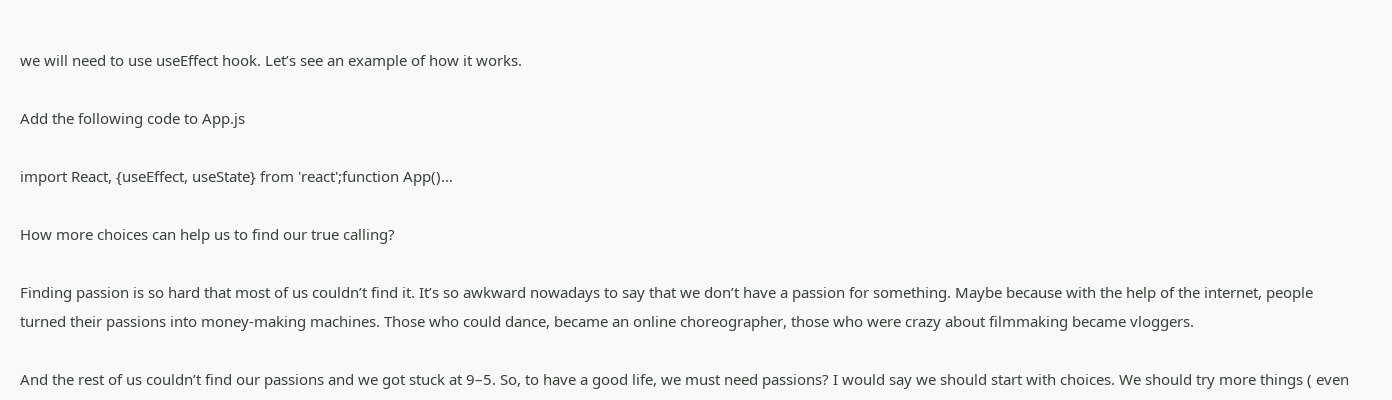we will need to use useEffect hook. Let’s see an example of how it works.

Add the following code to App.js

import React, {useEffect, useState} from 'react';function App()…

How more choices can help us to find our true calling?

Finding passion is so hard that most of us couldn’t find it. It’s so awkward nowadays to say that we don’t have a passion for something. Maybe because with the help of the internet, people turned their passions into money-making machines. Those who could dance, became an online choreographer, those who were crazy about filmmaking became vloggers.

And the rest of us couldn’t find our passions and we got stuck at 9–5. So, to have a good life, we must need passions? I would say we should start with choices. We should try more things ( even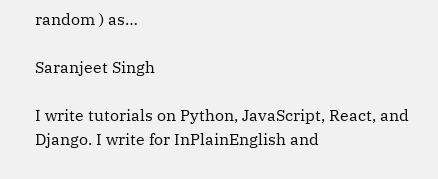random ) as…

Saranjeet Singh

I write tutorials on Python, JavaScript, React, and Django. I write for InPlainEnglish and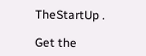TheStartUp .

Get the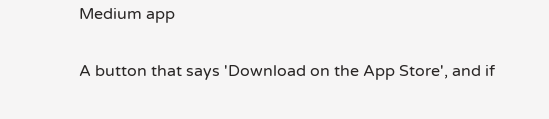Medium app

A button that says 'Download on the App Store', and if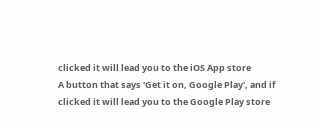clicked it will lead you to the iOS App store
A button that says 'Get it on, Google Play', and if clicked it will lead you to the Google Play store